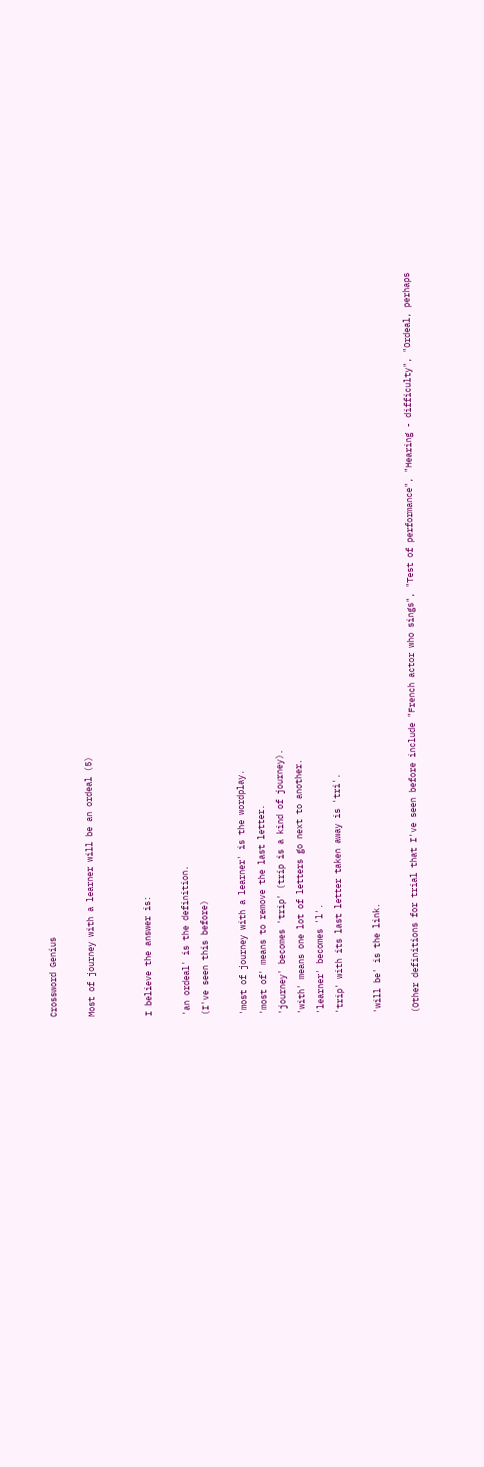Crossword Genius

Most of journey with a learner will be an ordeal (5)


I believe the answer is:

'an ordeal' is the definition.
(I've seen this before)

'most of journey with a learner' is the wordplay.
'most of' means to remove the last letter.
'journey' becomes 'trip' (trip is a kind of journey).
'with' means one lot of letters go next to another.
'learner' becomes 'l'.
'trip' with its last letter taken away is 'tri'.

'will be' is the link.

(Other definitions for trial that I've seen before include "French actor who sings", "Test of performance", "Hearing - difficulty", "Ordeal, perhaps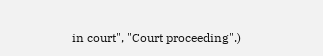in court", "Court proceeding".)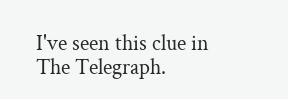I've seen this clue in The Telegraph.